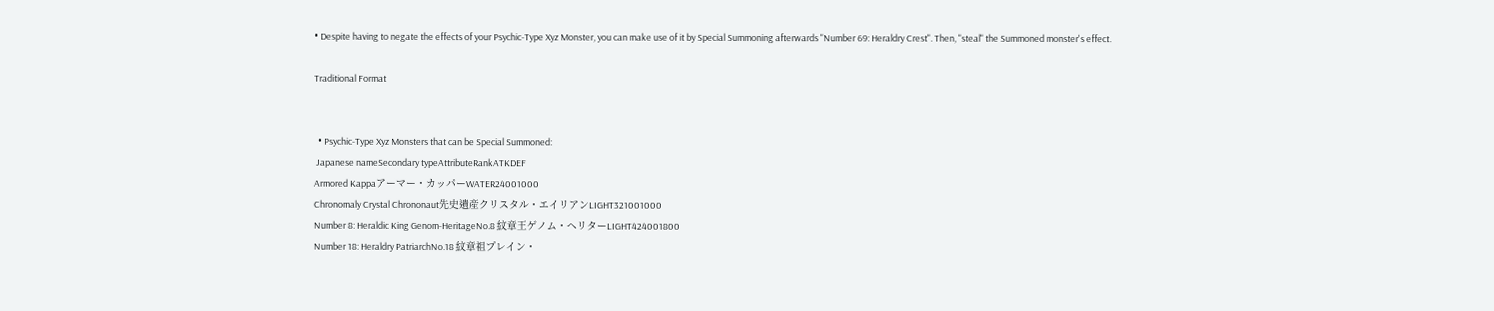• Despite having to negate the effects of your Psychic-Type Xyz Monster, you can make use of it by Special Summoning afterwards "Number 69: Heraldry Crest". Then, "steal" the Summoned monster's effect.

Traditional Format


  • Psychic-Type Xyz Monsters that can be Special Summoned:
 Japanese nameSecondary typeAttributeRankATKDEF
Armored Kappaアーマー・カッパーWATER24001000
Chronomaly Crystal Chrononaut先史遺産クリスタル・エイリアンLIGHT321001000
Number 8: Heraldic King Genom-HeritageNo.8 紋章王ゲノム・ヘリターLIGHT424001800
Number 18: Heraldry PatriarchNo.18 紋章祖プレイン・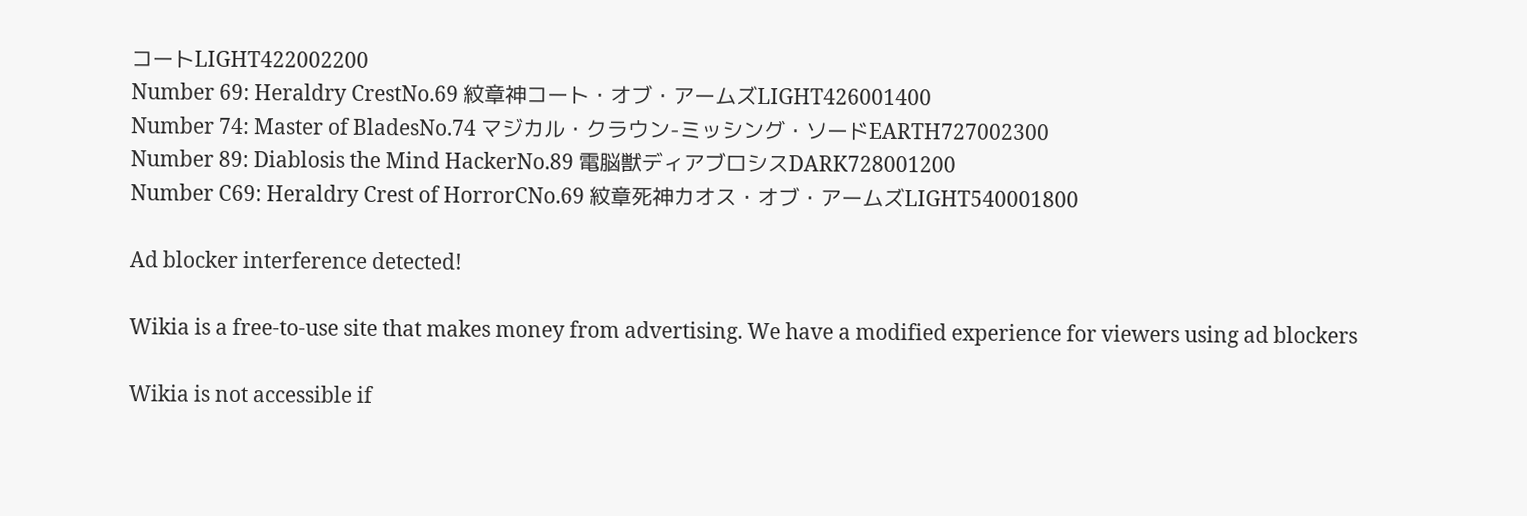コートLIGHT422002200
Number 69: Heraldry CrestNo.69 紋章神コート・オブ・アームズLIGHT426001400
Number 74: Master of BladesNo.74 マジカル・クラウン-ミッシング・ソードEARTH727002300
Number 89: Diablosis the Mind HackerNo.89 電脳獣ディアブロシスDARK728001200
Number C69: Heraldry Crest of HorrorCNo.69 紋章死神カオス・オブ・アームズLIGHT540001800

Ad blocker interference detected!

Wikia is a free-to-use site that makes money from advertising. We have a modified experience for viewers using ad blockers

Wikia is not accessible if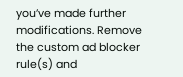you’ve made further modifications. Remove the custom ad blocker rule(s) and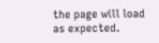the page will load as expected.